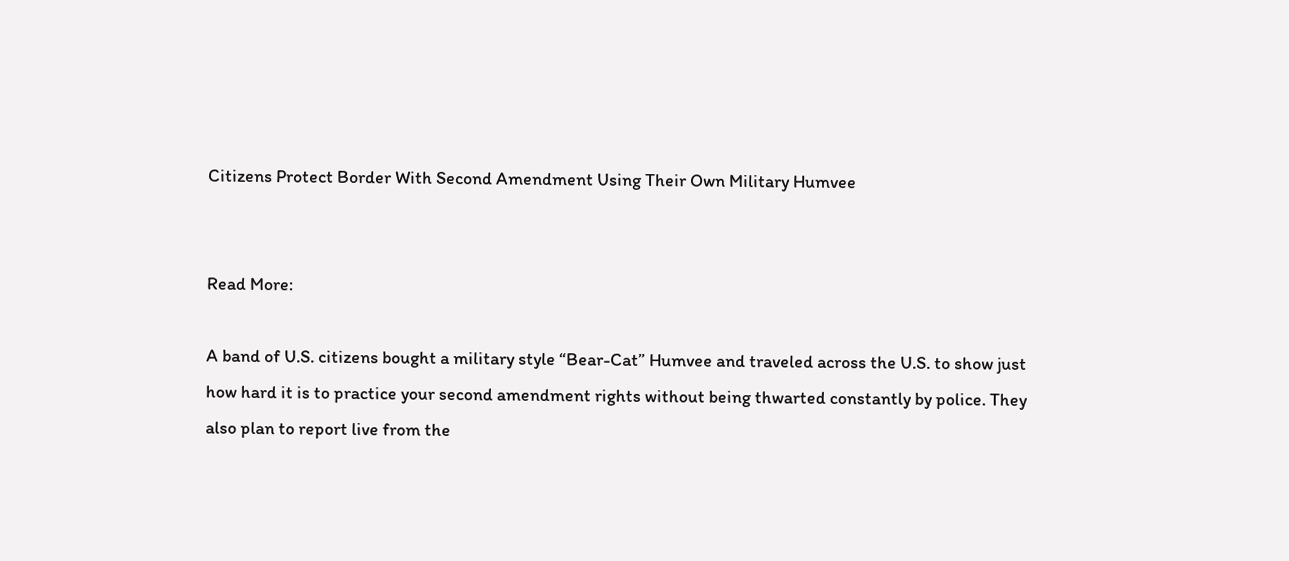Citizens Protect Border With Second Amendment Using Their Own Military Humvee


Read More:

A band of U.S. citizens bought a military style “Bear-Cat” Humvee and traveled across the U.S. to show just how hard it is to practice your second amendment rights without being thwarted constantly by police. They also plan to report live from the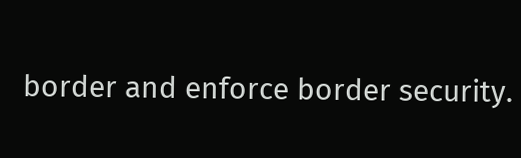border and enforce border security.